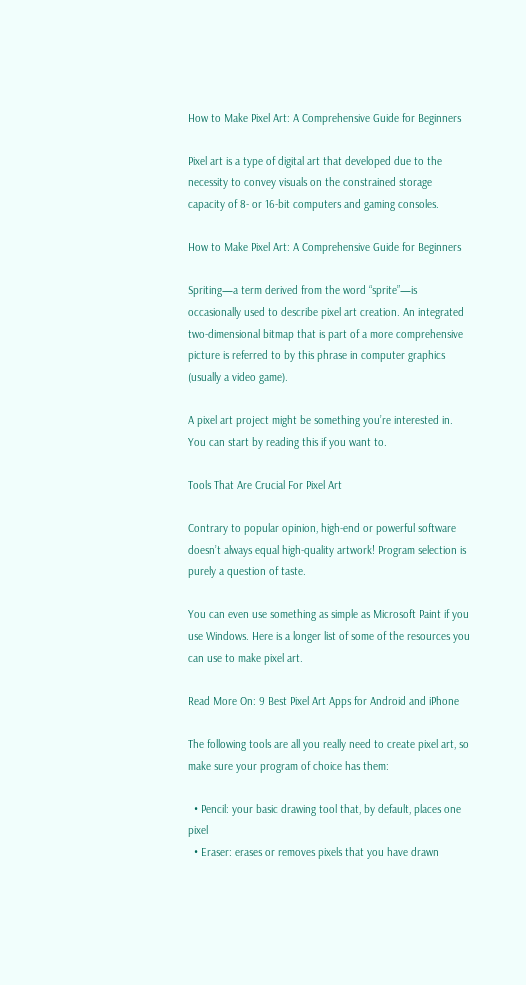How to Make Pixel Art: A Comprehensive Guide for Beginners

Pixel art is a type of digital art that developed due to the necessity to convey visuals on the constrained storage capacity of 8- or 16-bit computers and gaming consoles.

How to Make Pixel Art: A Comprehensive Guide for Beginners

Spriting—a term derived from the word “sprite”—is occasionally used to describe pixel art creation. An integrated two-dimensional bitmap that is part of a more comprehensive picture is referred to by this phrase in computer graphics (usually a video game).

A pixel art project might be something you’re interested in. You can start by reading this if you want to.

Tools That Are Crucial For Pixel Art

Contrary to popular opinion, high-end or powerful software doesn’t always equal high-quality artwork! Program selection is purely a question of taste.

You can even use something as simple as Microsoft Paint if you use Windows. Here is a longer list of some of the resources you can use to make pixel art.

Read More On: 9 Best Pixel Art Apps for Android and iPhone

The following tools are all you really need to create pixel art, so make sure your program of choice has them:

  • Pencil: your basic drawing tool that, by default, places one pixel
  • Eraser: erases or removes pixels that you have drawn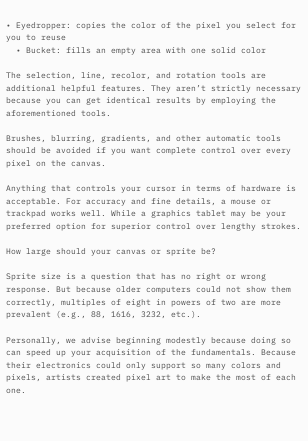• Eyedropper: copies the color of the pixel you select for you to reuse
  • Bucket: fills an empty area with one solid color

The selection, line, recolor, and rotation tools are additional helpful features. They aren’t strictly necessary because you can get identical results by employing the aforementioned tools.

Brushes, blurring, gradients, and other automatic tools should be avoided if you want complete control over every pixel on the canvas.

Anything that controls your cursor in terms of hardware is acceptable. For accuracy and fine details, a mouse or trackpad works well. While a graphics tablet may be your preferred option for superior control over lengthy strokes.

How large should your canvas or sprite be?

Sprite size is a question that has no right or wrong response. But because older computers could not show them correctly, multiples of eight in powers of two are more prevalent (e.g., 88, 1616, 3232, etc.).

Personally, we advise beginning modestly because doing so can speed up your acquisition of the fundamentals. Because their electronics could only support so many colors and pixels, artists created pixel art to make the most of each one.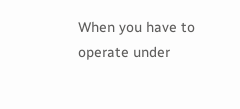When you have to operate under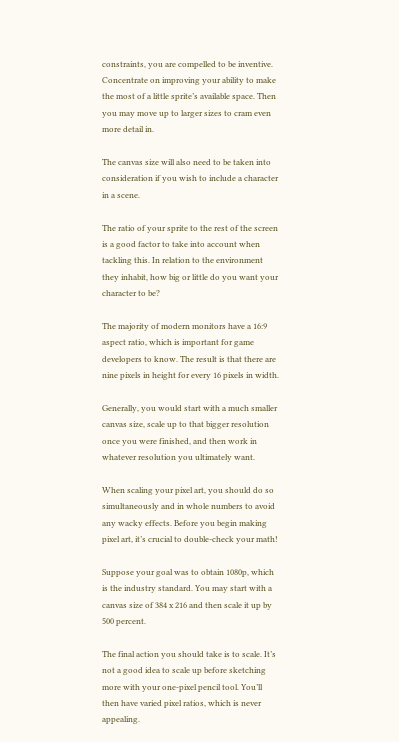constraints, you are compelled to be inventive. Concentrate on improving your ability to make the most of a little sprite’s available space. Then you may move up to larger sizes to cram even more detail in.

The canvas size will also need to be taken into consideration if you wish to include a character in a scene.

The ratio of your sprite to the rest of the screen is a good factor to take into account when tackling this. In relation to the environment they inhabit, how big or little do you want your character to be?

The majority of modern monitors have a 16:9 aspect ratio, which is important for game developers to know. The result is that there are nine pixels in height for every 16 pixels in width.

Generally, you would start with a much smaller canvas size, scale up to that bigger resolution once you were finished, and then work in whatever resolution you ultimately want.

When scaling your pixel art, you should do so simultaneously and in whole numbers to avoid any wacky effects. Before you begin making pixel art, it’s crucial to double-check your math!

Suppose your goal was to obtain 1080p, which is the industry standard. You may start with a canvas size of 384 x 216 and then scale it up by 500 percent.

The final action you should take is to scale. It’s not a good idea to scale up before sketching more with your one-pixel pencil tool. You’ll then have varied pixel ratios, which is never appealing.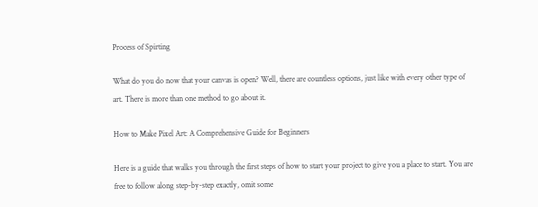Process of Spirting

What do you do now that your canvas is open? Well, there are countless options, just like with every other type of art. There is more than one method to go about it.

How to Make Pixel Art: A Comprehensive Guide for Beginners

Here is a guide that walks you through the first steps of how to start your project to give you a place to start. You are free to follow along step-by-step exactly, omit some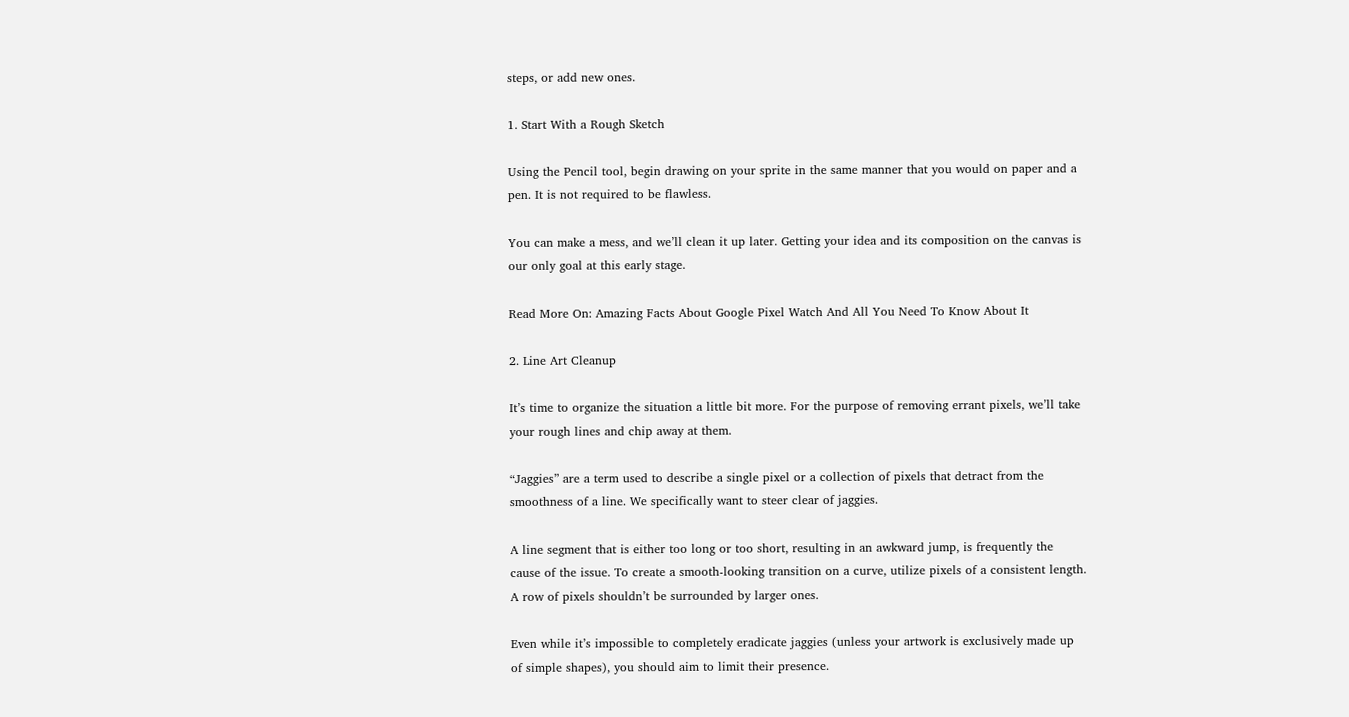steps, or add new ones.

1. Start With a Rough Sketch

Using the Pencil tool, begin drawing on your sprite in the same manner that you would on paper and a pen. It is not required to be flawless.

You can make a mess, and we’ll clean it up later. Getting your idea and its composition on the canvas is our only goal at this early stage.

Read More On: Amazing Facts About Google Pixel Watch And All You Need To Know About It

2. Line Art Cleanup

It’s time to organize the situation a little bit more. For the purpose of removing errant pixels, we’ll take your rough lines and chip away at them.

“Jaggies” are a term used to describe a single pixel or a collection of pixels that detract from the smoothness of a line. We specifically want to steer clear of jaggies.

A line segment that is either too long or too short, resulting in an awkward jump, is frequently the cause of the issue. To create a smooth-looking transition on a curve, utilize pixels of a consistent length. A row of pixels shouldn’t be surrounded by larger ones.

Even while it’s impossible to completely eradicate jaggies (unless your artwork is exclusively made up of simple shapes), you should aim to limit their presence.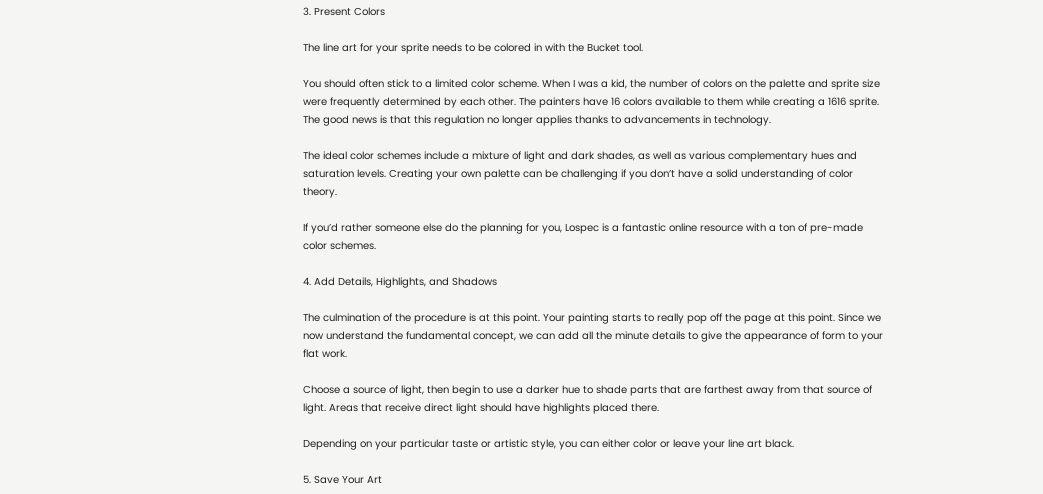3. Present Colors

The line art for your sprite needs to be colored in with the Bucket tool.

You should often stick to a limited color scheme. When I was a kid, the number of colors on the palette and sprite size were frequently determined by each other. The painters have 16 colors available to them while creating a 1616 sprite. The good news is that this regulation no longer applies thanks to advancements in technology.

The ideal color schemes include a mixture of light and dark shades, as well as various complementary hues and saturation levels. Creating your own palette can be challenging if you don’t have a solid understanding of color theory.

If you’d rather someone else do the planning for you, Lospec is a fantastic online resource with a ton of pre-made color schemes.

4. Add Details, Highlights, and Shadows

The culmination of the procedure is at this point. Your painting starts to really pop off the page at this point. Since we now understand the fundamental concept, we can add all the minute details to give the appearance of form to your flat work.

Choose a source of light, then begin to use a darker hue to shade parts that are farthest away from that source of light. Areas that receive direct light should have highlights placed there.

Depending on your particular taste or artistic style, you can either color or leave your line art black.

5. Save Your Art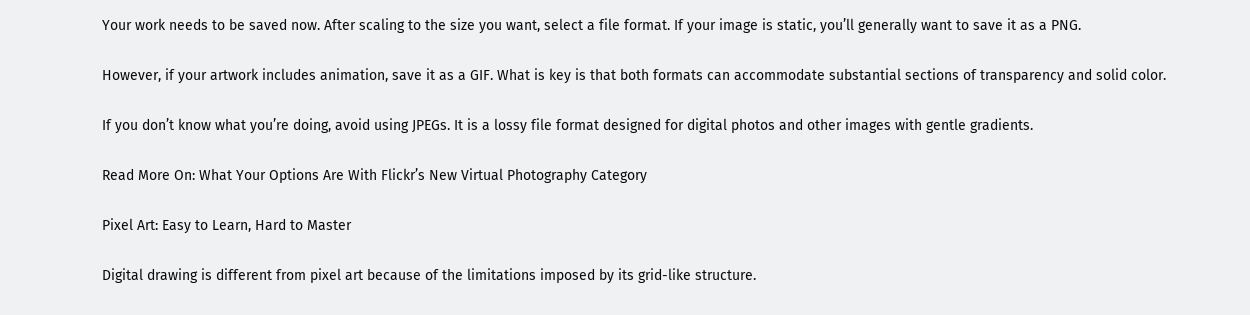Your work needs to be saved now. After scaling to the size you want, select a file format. If your image is static, you’ll generally want to save it as a PNG.

However, if your artwork includes animation, save it as a GIF. What is key is that both formats can accommodate substantial sections of transparency and solid color.

If you don’t know what you’re doing, avoid using JPEGs. It is a lossy file format designed for digital photos and other images with gentle gradients.

Read More On: What Your Options Are With Flickr’s New Virtual Photography Category

Pixel Art: Easy to Learn, Hard to Master

Digital drawing is different from pixel art because of the limitations imposed by its grid-like structure.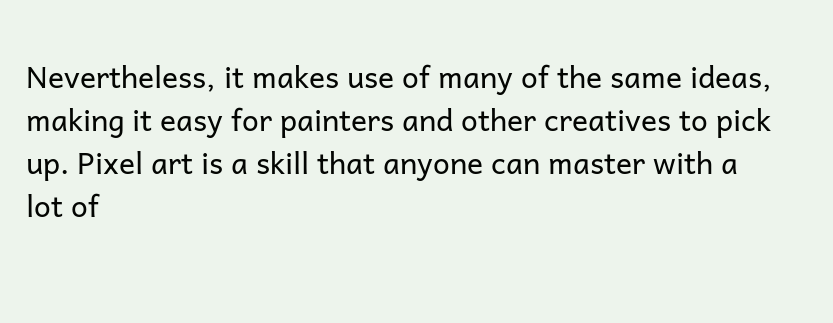Nevertheless, it makes use of many of the same ideas, making it easy for painters and other creatives to pick up. Pixel art is a skill that anyone can master with a lot of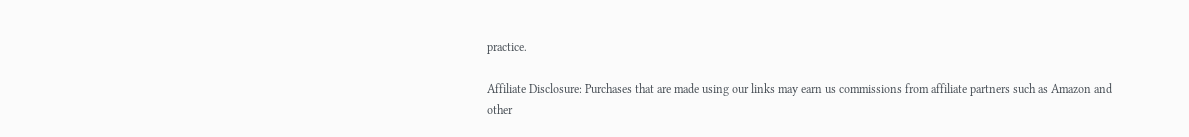practice.

Affiliate Disclosure: Purchases that are made using our links may earn us commissions from affiliate partners such as Amazon and other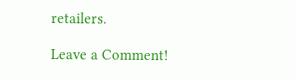retailers.

Leave a Comment!